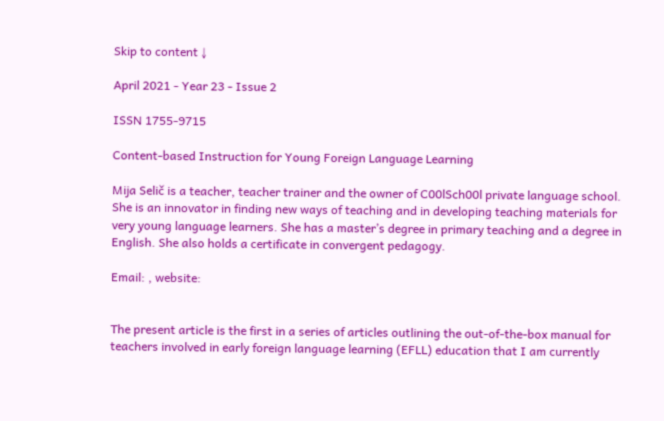Skip to content ↓

April 2021 - Year 23 - Issue 2

ISSN 1755-9715

Content-based Instruction for Young Foreign Language Learning

Mija Selič is a teacher, teacher trainer and the owner of C00lSch00l private language school. She is an innovator in finding new ways of teaching and in developing teaching materials for very young language learners. She has a master’s degree in primary teaching and a degree in English. She also holds a certificate in convergent pedagogy.

Email: , website:


The present article is the first in a series of articles outlining the out-of-the-box manual for teachers involved in early foreign language learning (EFLL) education that I am currently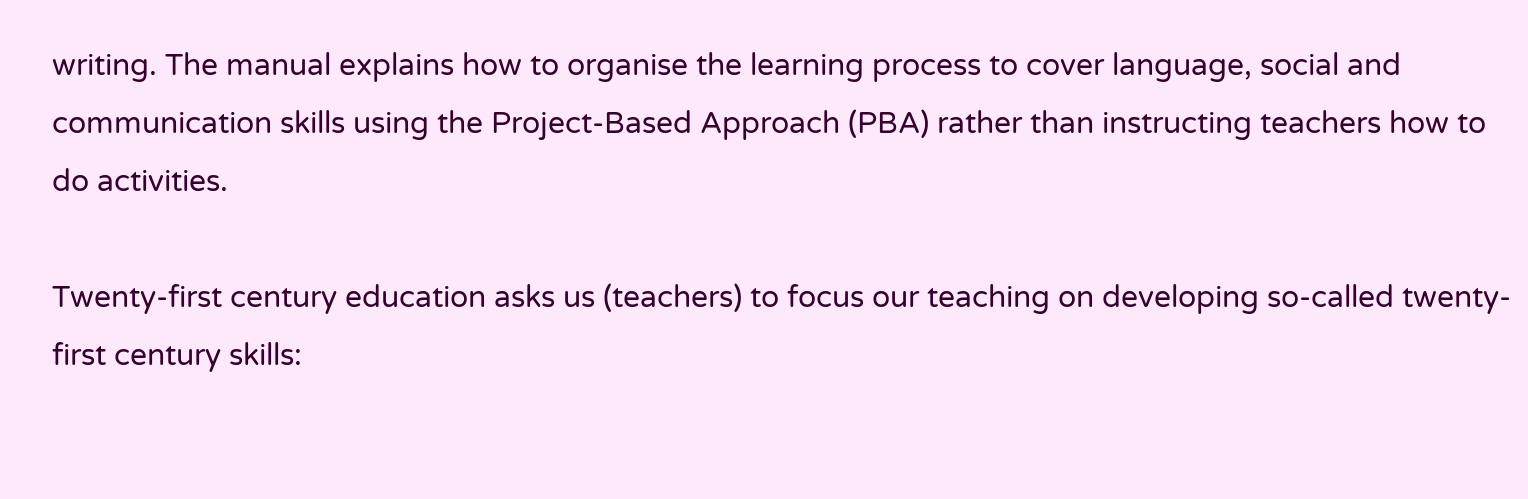writing. The manual explains how to organise the learning process to cover language, social and communication skills using the Project-Based Approach (PBA) rather than instructing teachers how to do activities.

Twenty-first century education asks us (teachers) to focus our teaching on developing so-called twenty-first century skills: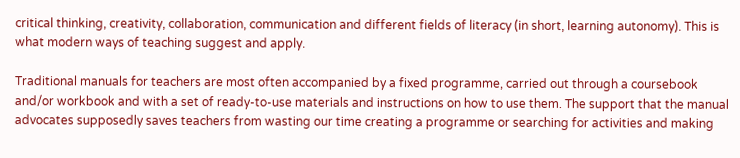critical thinking, creativity, collaboration, communication and different fields of literacy (in short, learning autonomy). This is what modern ways of teaching suggest and apply.

Traditional manuals for teachers are most often accompanied by a fixed programme, carried out through a coursebook and/or workbook and with a set of ready-to-use materials and instructions on how to use them. The support that the manual advocates supposedly saves teachers from wasting our time creating a programme or searching for activities and making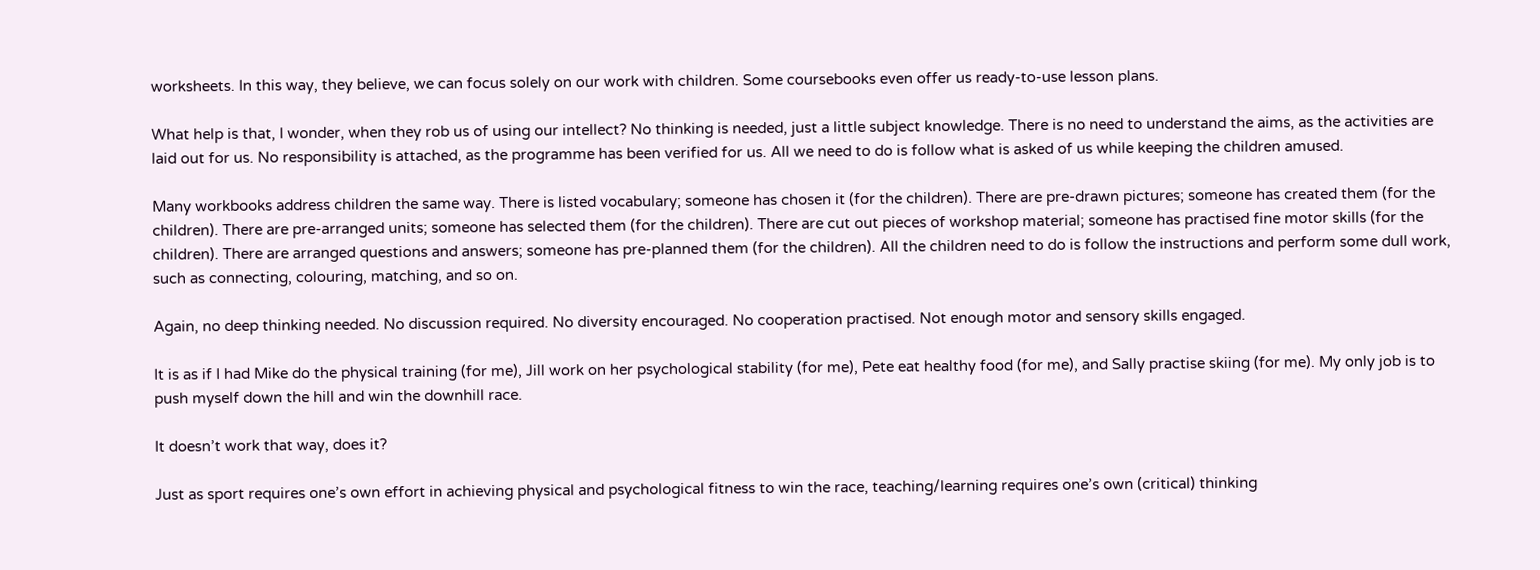worksheets. In this way, they believe, we can focus solely on our work with children. Some coursebooks even offer us ready-to-use lesson plans.

What help is that, I wonder, when they rob us of using our intellect? No thinking is needed, just a little subject knowledge. There is no need to understand the aims, as the activities are laid out for us. No responsibility is attached, as the programme has been verified for us. All we need to do is follow what is asked of us while keeping the children amused.

Many workbooks address children the same way. There is listed vocabulary; someone has chosen it (for the children). There are pre-drawn pictures; someone has created them (for the children). There are pre-arranged units; someone has selected them (for the children). There are cut out pieces of workshop material; someone has practised fine motor skills (for the children). There are arranged questions and answers; someone has pre-planned them (for the children). All the children need to do is follow the instructions and perform some dull work, such as connecting, colouring, matching, and so on.

Again, no deep thinking needed. No discussion required. No diversity encouraged. No cooperation practised. Not enough motor and sensory skills engaged.

It is as if I had Mike do the physical training (for me), Jill work on her psychological stability (for me), Pete eat healthy food (for me), and Sally practise skiing (for me). My only job is to push myself down the hill and win the downhill race.

It doesn’t work that way, does it?

Just as sport requires one’s own effort in achieving physical and psychological fitness to win the race, teaching/learning requires one’s own (critical) thinking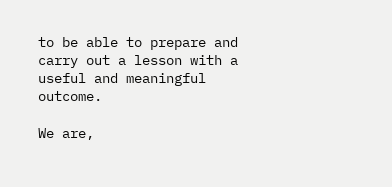to be able to prepare and carry out a lesson with a useful and meaningful outcome.

We are,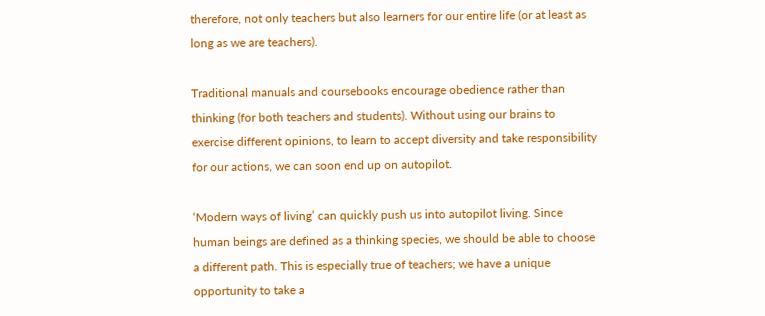therefore, not only teachers but also learners for our entire life (or at least as long as we are teachers).

Traditional manuals and coursebooks encourage obedience rather than thinking (for both teachers and students). Without using our brains to exercise different opinions, to learn to accept diversity and take responsibility for our actions, we can soon end up on autopilot.

‘Modern ways of living’ can quickly push us into autopilot living. Since human beings are defined as a thinking species, we should be able to choose a different path. This is especially true of teachers; we have a unique opportunity to take a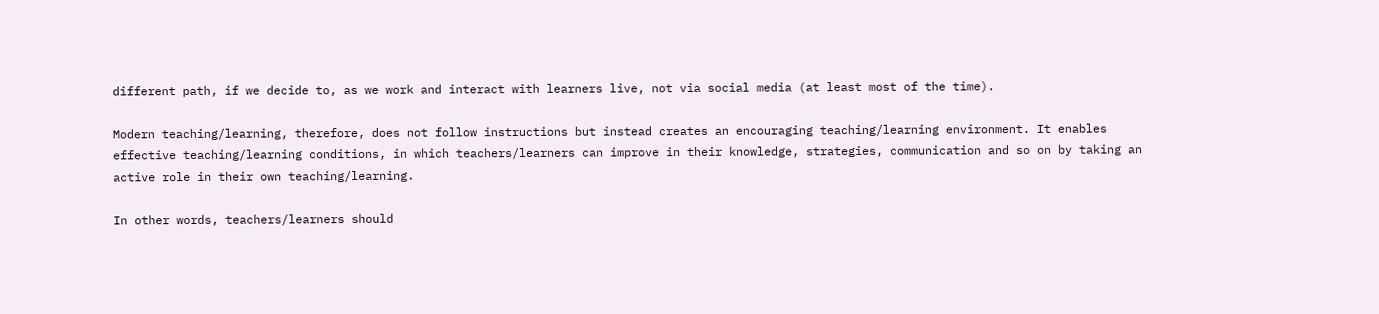different path, if we decide to, as we work and interact with learners live, not via social media (at least most of the time).

Modern teaching/learning, therefore, does not follow instructions but instead creates an encouraging teaching/learning environment. It enables effective teaching/learning conditions, in which teachers/learners can improve in their knowledge, strategies, communication and so on by taking an active role in their own teaching/learning.

In other words, teachers/learners should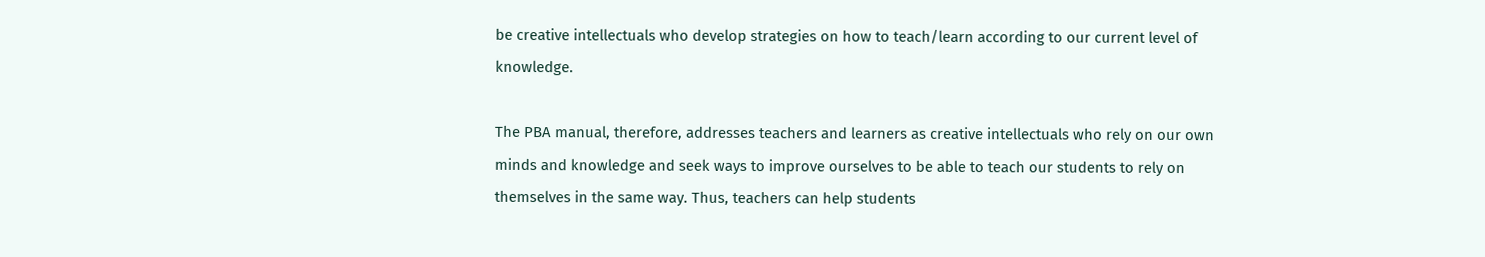be creative intellectuals who develop strategies on how to teach/learn according to our current level of knowledge.

The PBA manual, therefore, addresses teachers and learners as creative intellectuals who rely on our own minds and knowledge and seek ways to improve ourselves to be able to teach our students to rely on themselves in the same way. Thus, teachers can help students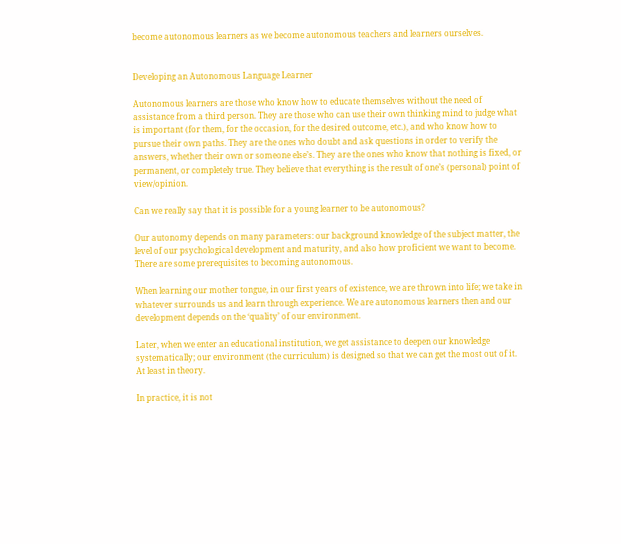become autonomous learners as we become autonomous teachers and learners ourselves.


Developing an Autonomous Language Learner

Autonomous learners are those who know how to educate themselves without the need of assistance from a third person. They are those who can use their own thinking mind to judge what is important (for them, for the occasion, for the desired outcome, etc.), and who know how to pursue their own paths. They are the ones who doubt and ask questions in order to verify the answers, whether their own or someone else’s. They are the ones who know that nothing is fixed, or permanent, or completely true. They believe that everything is the result of one’s (personal) point of view/opinion.

Can we really say that it is possible for a young learner to be autonomous?

Our autonomy depends on many parameters: our background knowledge of the subject matter, the level of our psychological development and maturity, and also how proficient we want to become. There are some prerequisites to becoming autonomous.

When learning our mother tongue, in our first years of existence, we are thrown into life; we take in whatever surrounds us and learn through experience. We are autonomous learners then and our development depends on the ‘quality’ of our environment.

Later, when we enter an educational institution, we get assistance to deepen our knowledge systematically; our environment (the curriculum) is designed so that we can get the most out of it. At least in theory.

In practice, it is not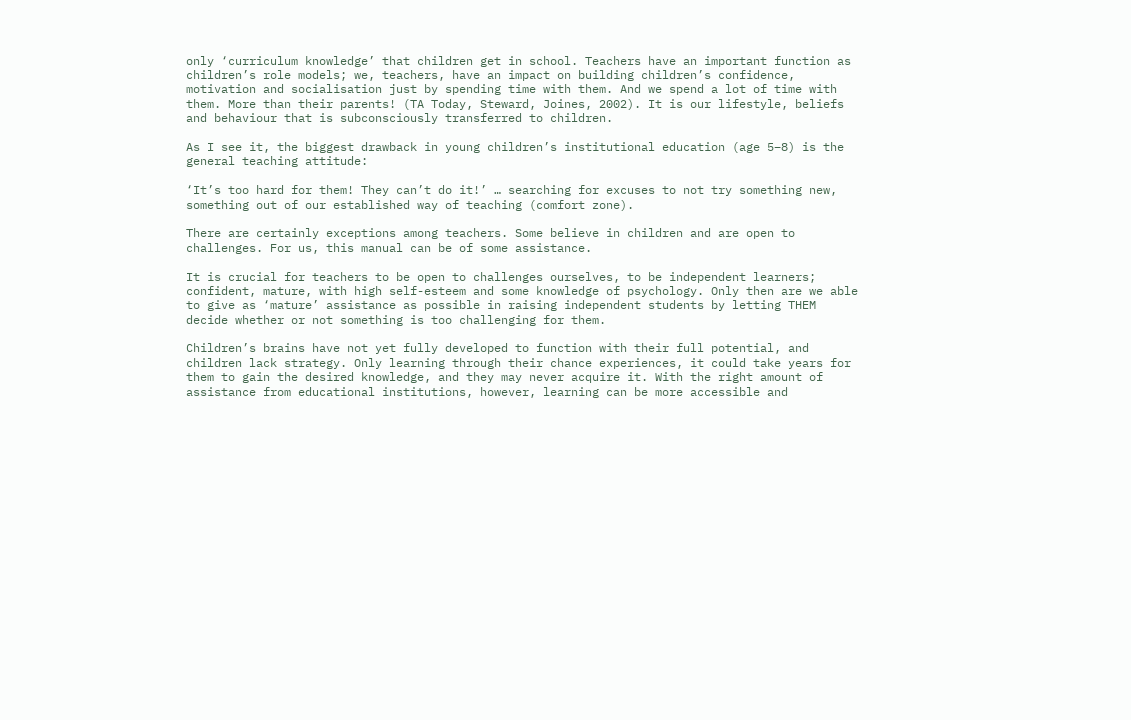only ‘curriculum knowledge’ that children get in school. Teachers have an important function as children’s role models; we, teachers, have an impact on building children’s confidence, motivation and socialisation just by spending time with them. And we spend a lot of time with them. More than their parents! (TA Today, Steward, Joines, 2002). It is our lifestyle, beliefs and behaviour that is subconsciously transferred to children.

As I see it, the biggest drawback in young children’s institutional education (age 5–8) is the general teaching attitude:

‘It’s too hard for them! They can’t do it!’ … searching for excuses to not try something new, something out of our established way of teaching (comfort zone).

There are certainly exceptions among teachers. Some believe in children and are open to challenges. For us, this manual can be of some assistance.

It is crucial for teachers to be open to challenges ourselves, to be independent learners; confident, mature, with high self-esteem and some knowledge of psychology. Only then are we able to give as ‘mature’ assistance as possible in raising independent students by letting THEM decide whether or not something is too challenging for them.

Children’s brains have not yet fully developed to function with their full potential, and children lack strategy. Only learning through their chance experiences, it could take years for them to gain the desired knowledge, and they may never acquire it. With the right amount of assistance from educational institutions, however, learning can be more accessible and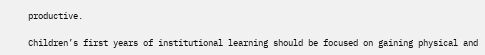productive.

Children’s first years of institutional learning should be focused on gaining physical and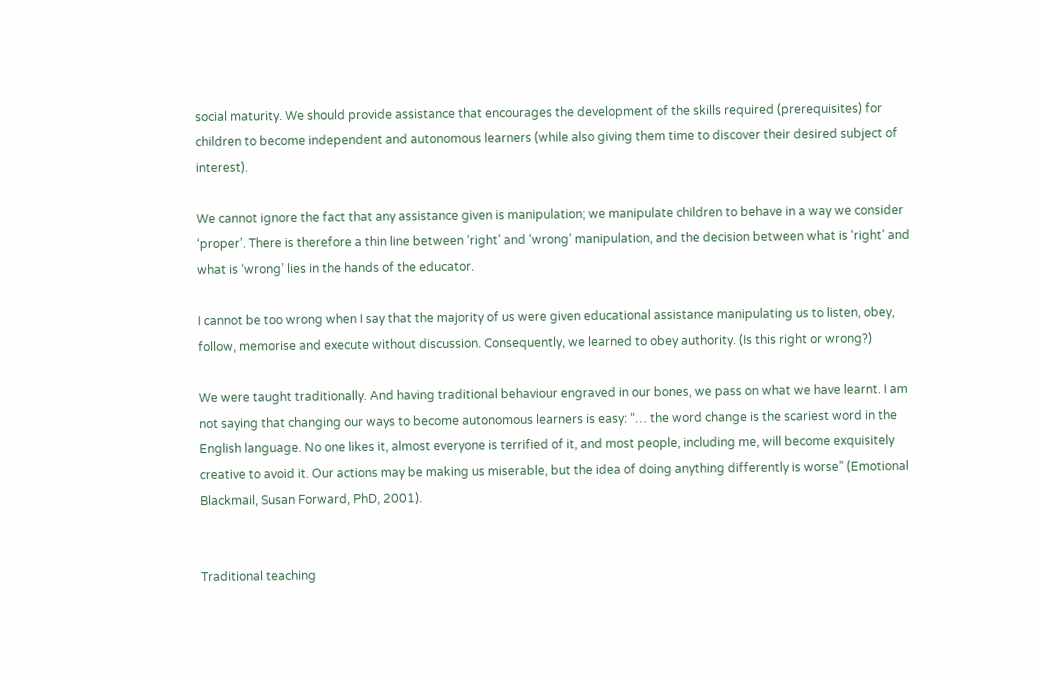social maturity. We should provide assistance that encourages the development of the skills required (prerequisites) for children to become independent and autonomous learners (while also giving them time to discover their desired subject of interest).

We cannot ignore the fact that any assistance given is manipulation; we manipulate children to behave in a way we consider ‘proper’. There is therefore a thin line between ‘right’ and ‘wrong’ manipulation, and the decision between what is ‘right’ and what is ‘wrong’ lies in the hands of the educator.

I cannot be too wrong when I say that the majority of us were given educational assistance manipulating us to listen, obey, follow, memorise and execute without discussion. Consequently, we learned to obey authority. (Is this right or wrong?)

We were taught traditionally. And having traditional behaviour engraved in our bones, we pass on what we have learnt. I am not saying that changing our ways to become autonomous learners is easy: “… the word change is the scariest word in the English language. No one likes it, almost everyone is terrified of it, and most people, including me, will become exquisitely creative to avoid it. Our actions may be making us miserable, but the idea of doing anything differently is worse” (Emotional Blackmail, Susan Forward, PhD, 2001).


Traditional teaching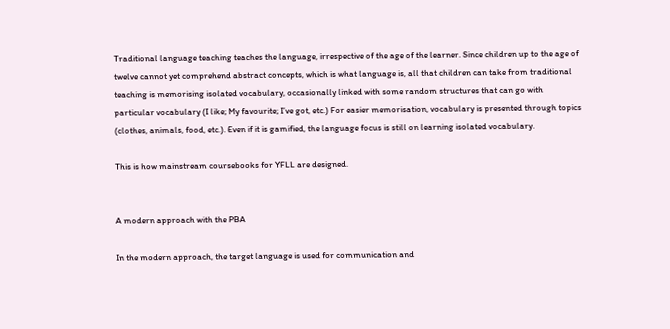Traditional language teaching teaches the language, irrespective of the age of the learner. Since children up to the age of twelve cannot yet comprehend abstract concepts, which is what language is, all that children can take from traditional teaching is memorising isolated vocabulary, occasionally linked with some random structures that can go with particular vocabulary (I like; My favourite; I’ve got, etc.) For easier memorisation, vocabulary is presented through topics (clothes, animals, food, etc.). Even if it is gamified, the language focus is still on learning isolated vocabulary.

This is how mainstream coursebooks for YFLL are designed.


A modern approach with the PBA

In the modern approach, the target language is used for communication and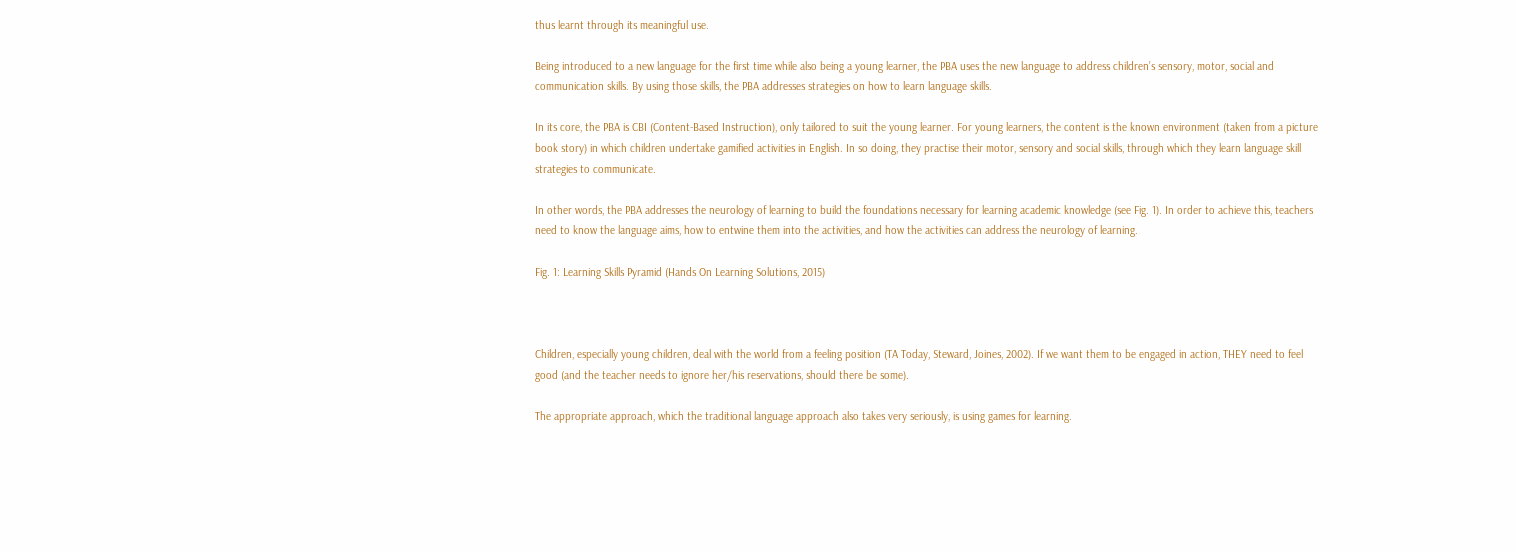thus learnt through its meaningful use.

Being introduced to a new language for the first time while also being a young learner, the PBA uses the new language to address children’s sensory, motor, social and communication skills. By using those skills, the PBA addresses strategies on how to learn language skills.

In its core, the PBA is CBI (Content-Based Instruction), only tailored to suit the young learner. For young learners, the content is the known environment (taken from a picture book story) in which children undertake gamified activities in English. In so doing, they practise their motor, sensory and social skills, through which they learn language skill strategies to communicate.

In other words, the PBA addresses the neurology of learning to build the foundations necessary for learning academic knowledge (see Fig. 1). In order to achieve this, teachers need to know the language aims, how to entwine them into the activities, and how the activities can address the neurology of learning.

Fig. 1: Learning Skills Pyramid (Hands On Learning Solutions, 2015)



Children, especially young children, deal with the world from a feeling position (TA Today, Steward, Joines, 2002). If we want them to be engaged in action, THEY need to feel good (and the teacher needs to ignore her/his reservations, should there be some).

The appropriate approach, which the traditional language approach also takes very seriously, is using games for learning.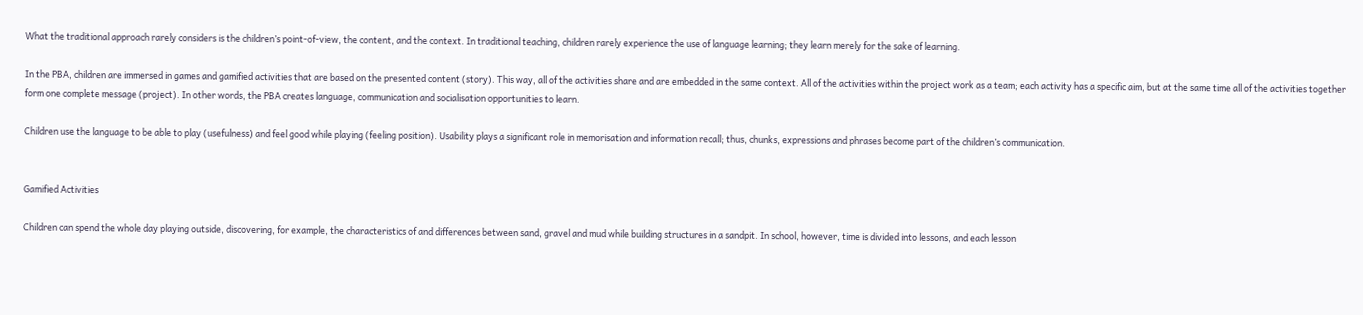What the traditional approach rarely considers is the children’s point-of-view, the content, and the context. In traditional teaching, children rarely experience the use of language learning; they learn merely for the sake of learning.

In the PBA, children are immersed in games and gamified activities that are based on the presented content (story). This way, all of the activities share and are embedded in the same context. All of the activities within the project work as a team; each activity has a specific aim, but at the same time all of the activities together form one complete message (project). In other words, the PBA creates language, communication and socialisation opportunities to learn.

Children use the language to be able to play (usefulness) and feel good while playing (feeling position). Usability plays a significant role in memorisation and information recall; thus, chunks, expressions and phrases become part of the children’s communication.


Gamified Activities

Children can spend the whole day playing outside, discovering, for example, the characteristics of and differences between sand, gravel and mud while building structures in a sandpit. In school, however, time is divided into lessons, and each lesson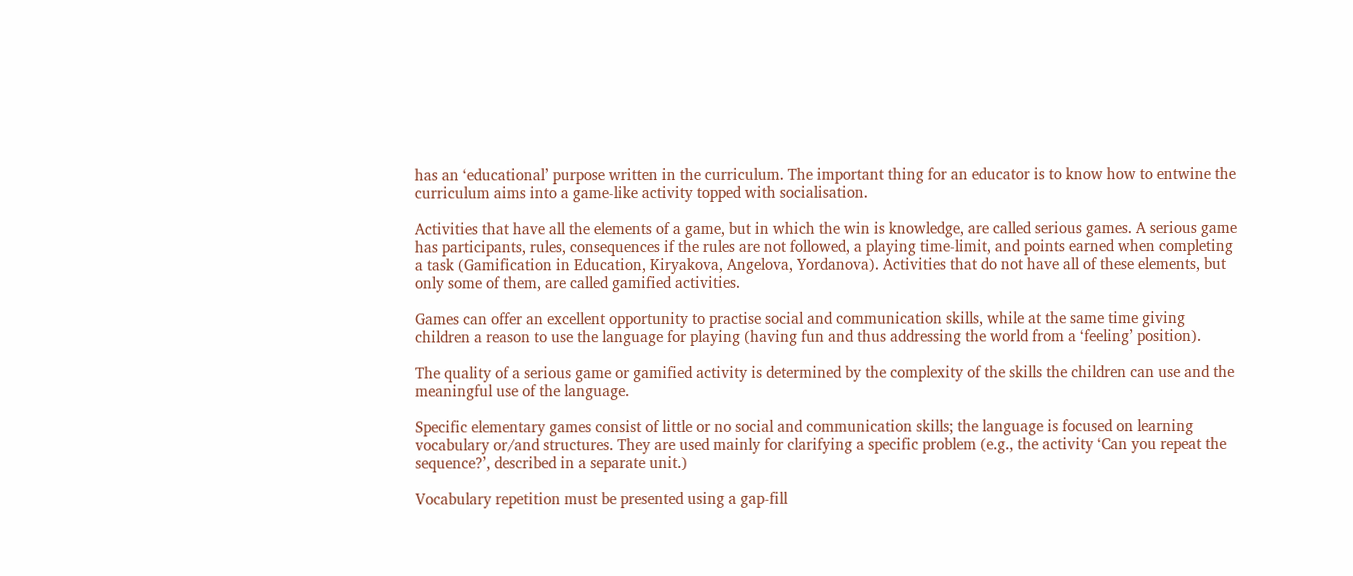has an ‘educational’ purpose written in the curriculum. The important thing for an educator is to know how to entwine the curriculum aims into a game-like activity topped with socialisation.

Activities that have all the elements of a game, but in which the win is knowledge, are called serious games. A serious game has participants, rules, consequences if the rules are not followed, a playing time-limit, and points earned when completing a task (Gamification in Education, Kiryakova, Angelova, Yordanova). Activities that do not have all of these elements, but only some of them, are called gamified activities.

Games can offer an excellent opportunity to practise social and communication skills, while at the same time giving children a reason to use the language for playing (having fun and thus addressing the world from a ‘feeling’ position).

The quality of a serious game or gamified activity is determined by the complexity of the skills the children can use and the meaningful use of the language.

Specific elementary games consist of little or no social and communication skills; the language is focused on learning vocabulary or/and structures. They are used mainly for clarifying a specific problem (e.g., the activity ‘Can you repeat the sequence?’, described in a separate unit.)

Vocabulary repetition must be presented using a gap-fill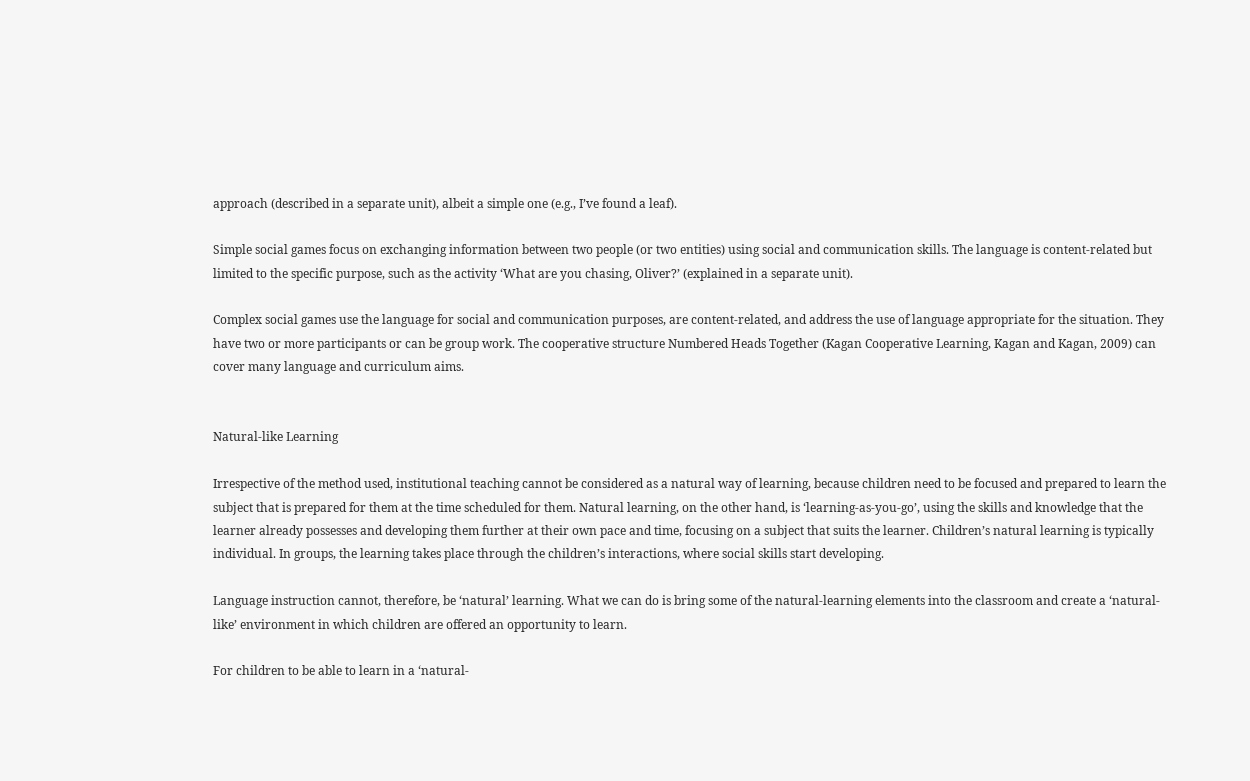approach (described in a separate unit), albeit a simple one (e.g., I’ve found a leaf).

Simple social games focus on exchanging information between two people (or two entities) using social and communication skills. The language is content-related but limited to the specific purpose, such as the activity ‘What are you chasing, Oliver?’ (explained in a separate unit).

Complex social games use the language for social and communication purposes, are content-related, and address the use of language appropriate for the situation. They have two or more participants or can be group work. The cooperative structure Numbered Heads Together (Kagan Cooperative Learning, Kagan and Kagan, 2009) can cover many language and curriculum aims.


Natural-like Learning

Irrespective of the method used, institutional teaching cannot be considered as a natural way of learning, because children need to be focused and prepared to learn the subject that is prepared for them at the time scheduled for them. Natural learning, on the other hand, is ‘learning-as-you-go’, using the skills and knowledge that the learner already possesses and developing them further at their own pace and time, focusing on a subject that suits the learner. Children’s natural learning is typically individual. In groups, the learning takes place through the children’s interactions, where social skills start developing.

Language instruction cannot, therefore, be ‘natural’ learning. What we can do is bring some of the natural-learning elements into the classroom and create a ‘natural-like’ environment in which children are offered an opportunity to learn.

For children to be able to learn in a ‘natural-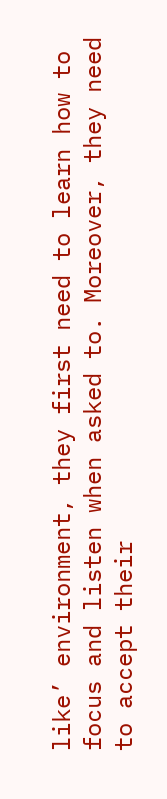like’ environment, they first need to learn how to focus and listen when asked to. Moreover, they need to accept their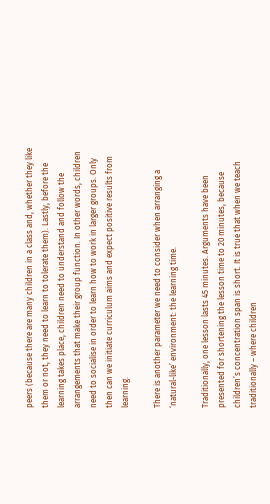peers (because there are many children in a class and, whether they like them or not, they need to learn to tolerate them). Lastly, before the learning takes place, children need to understand and follow the arrangements that make their group function. In other words, children need to socialise in order to learn how to work in larger groups. Only then can we initiate curriculum aims and expect positive results from learning.

There is another parameter we need to consider when arranging a ‘natural-like’ environment: the learning time.

Traditionally, one lesson lasts 45 minutes. Arguments have been presented for shortening the lesson time to 20 minutes, because children’s concentration span is short. It is true that when we teach traditionally – where children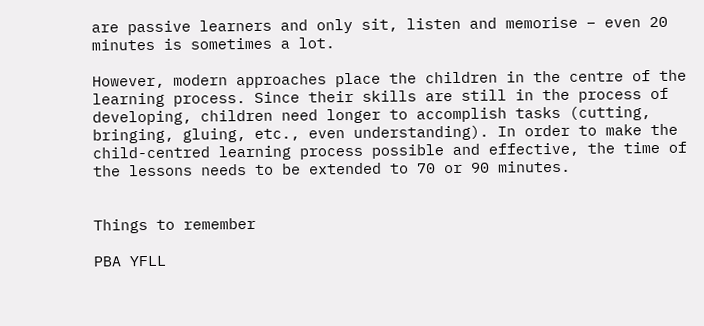are passive learners and only sit, listen and memorise – even 20 minutes is sometimes a lot.

However, modern approaches place the children in the centre of the learning process. Since their skills are still in the process of developing, children need longer to accomplish tasks (cutting, bringing, gluing, etc., even understanding). In order to make the child-centred learning process possible and effective, the time of the lessons needs to be extended to 70 or 90 minutes.


Things to remember

PBA YFLL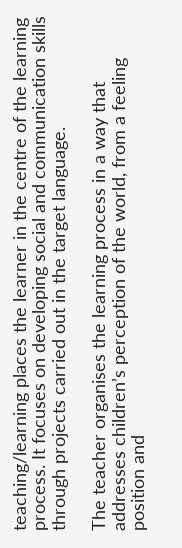teaching/learning places the learner in the centre of the learning process. It focuses on developing social and communication skills through projects carried out in the target language.

The teacher organises the learning process in a way that addresses children’s perception of the world, from a feeling position and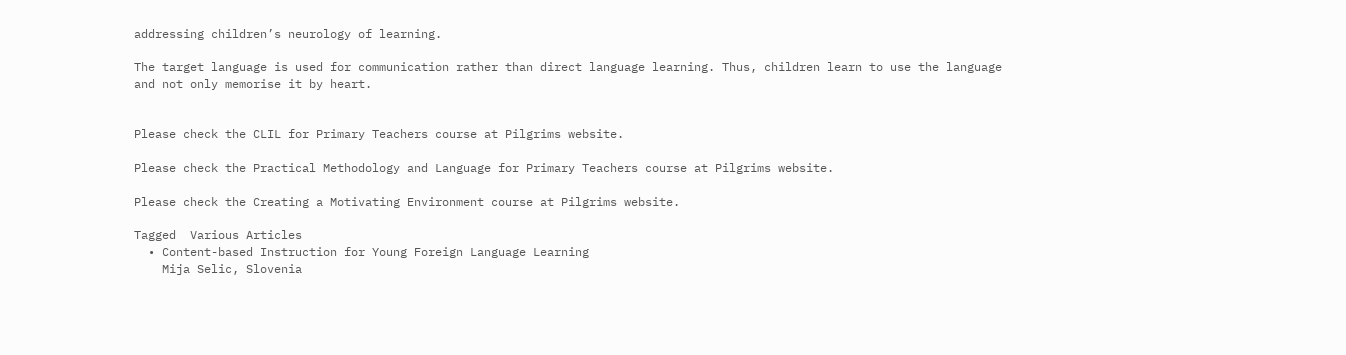addressing children’s neurology of learning.

The target language is used for communication rather than direct language learning. Thus, children learn to use the language and not only memorise it by heart.


Please check the CLIL for Primary Teachers course at Pilgrims website.

Please check the Practical Methodology and Language for Primary Teachers course at Pilgrims website.

Please check the Creating a Motivating Environment course at Pilgrims website.

Tagged  Various Articles
  • Content-based Instruction for Young Foreign Language Learning
    Mija Selic, Slovenia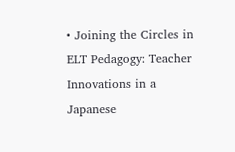• Joining the Circles in ELT Pedagogy: Teacher Innovations in a Japanese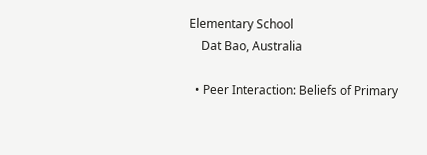Elementary School
    Dat Bao, Australia

  • Peer Interaction: Beliefs of Primary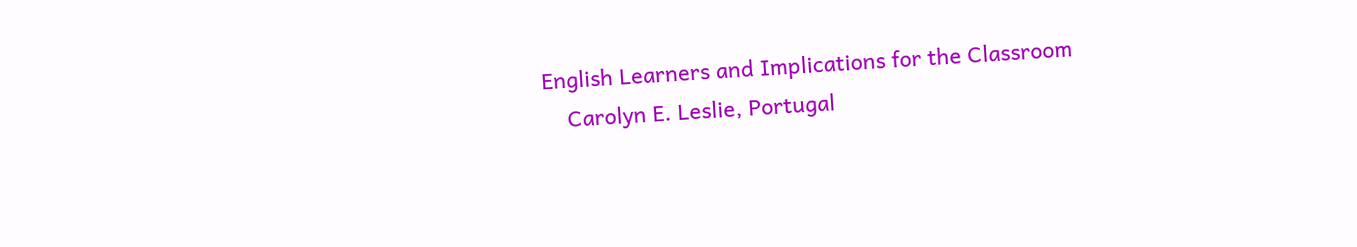English Learners and Implications for the Classroom
    Carolyn E. Leslie, Portugal